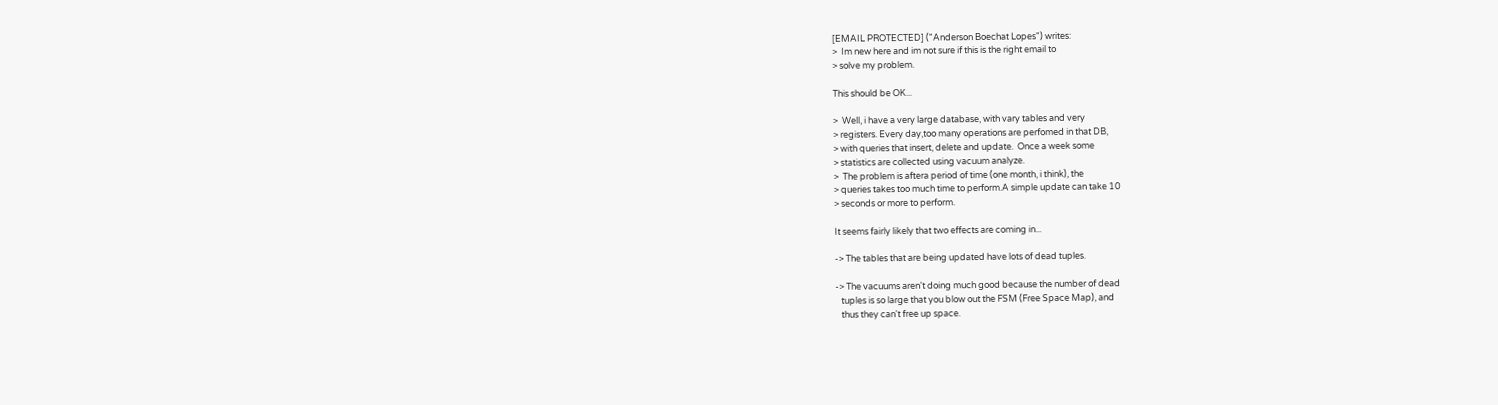[EMAIL PROTECTED] ("Anderson Boechat Lopes") writes:
>  Im new here and im not sure if this is the right email to
> solve my problem.

This should be OK...

>  Well, i have a very large database, with vary tables and very
> registers. Every day,too many operations are perfomed in that DB,
> with queries that insert, delete and update.  Once a week some
> statistics are collected using vacuum analyze.
>  The problem is aftera period of time (one month, i think), the
> queries takes too much time to perform.A simple update can take 10
> seconds or more to perform.

It seems fairly likely that two effects are coming in...

-> The tables that are being updated have lots of dead tuples.

-> The vacuums aren't doing much good because the number of dead
   tuples is so large that you blow out the FSM (Free Space Map), and
   thus they can't free up space.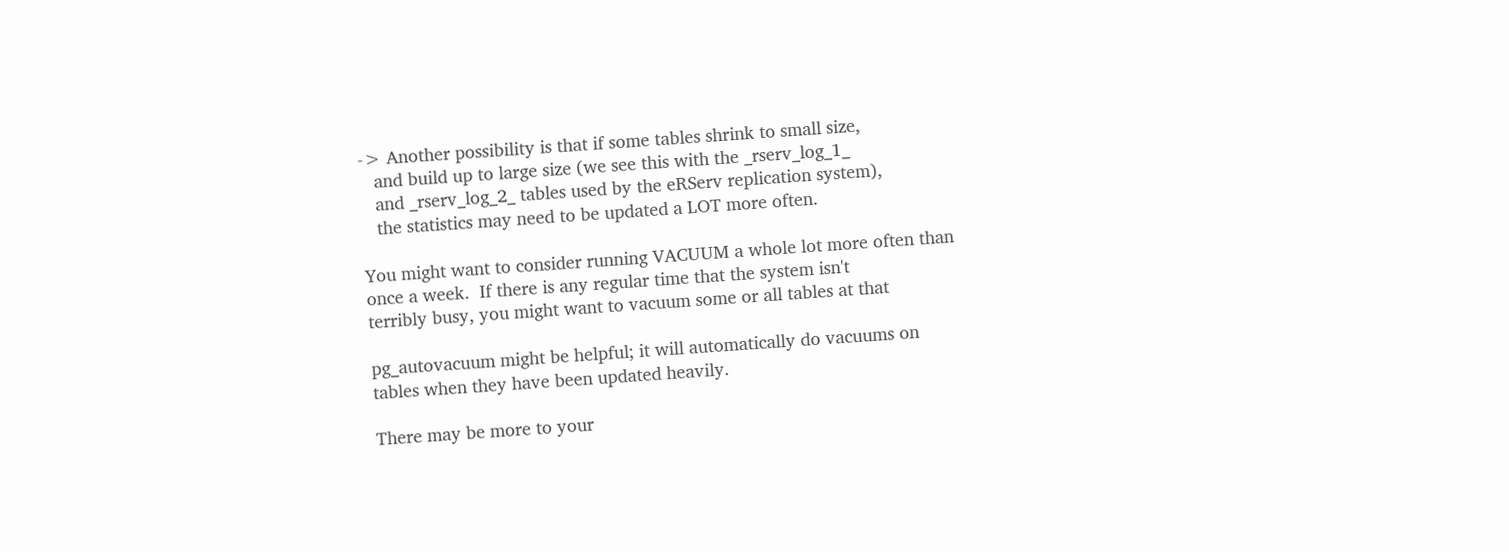-> Another possibility is that if some tables shrink to small size,
   and build up to large size (we see this with the _rserv_log_1_
   and _rserv_log_2_ tables used by the eRServ replication system),
   the statistics may need to be updated a LOT more often.

You might want to consider running VACUUM a whole lot more often than
once a week.  If there is any regular time that the system isn't
terribly busy, you might want to vacuum some or all tables at that

pg_autovacuum might be helpful; it will automatically do vacuums on
tables when they have been updated heavily.

There may be more to your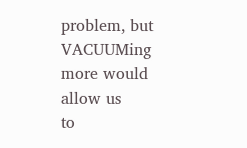problem, but VACUUMing more would allow us
to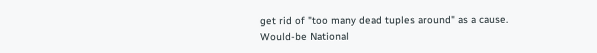get rid of "too many dead tuples around" as a cause.
Would-be National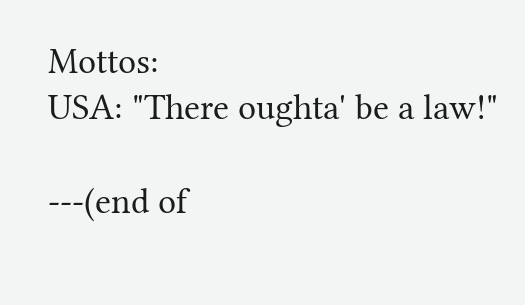Mottos:
USA: "There oughta' be a law!"

---(end of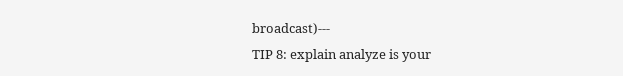broadcast)---
TIP 8: explain analyze is your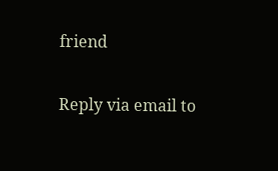friend

Reply via email to